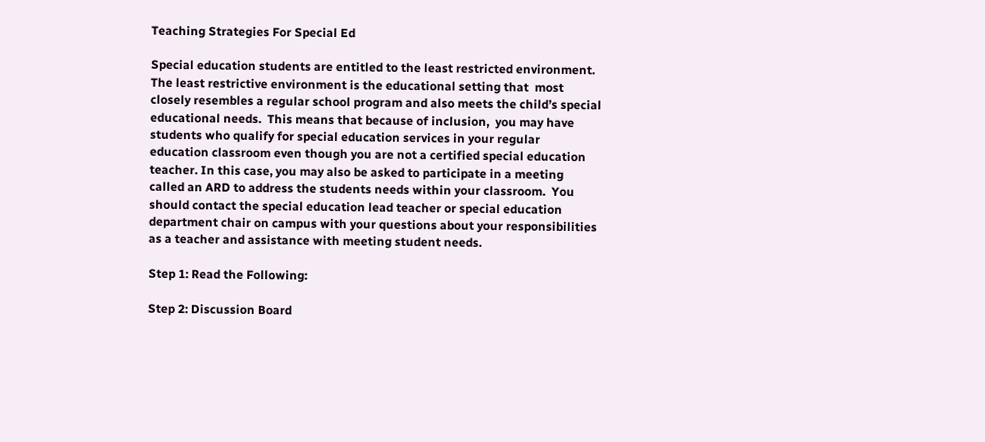Teaching Strategies For Special Ed

Special education students are entitled to the least restricted environment.  The least restrictive environment is the educational setting that  most closely resembles a regular school program and also meets the child’s special educational needs.  This means that because of inclusion,  you may have students who qualify for special education services in your regular education classroom even though you are not a certified special education teacher. In this case, you may also be asked to participate in a meeting called an ARD to address the students needs within your classroom.  You should contact the special education lead teacher or special education department chair on campus with your questions about your responsibilities as a teacher and assistance with meeting student needs.

Step 1: Read the Following:

Step 2: Discussion Board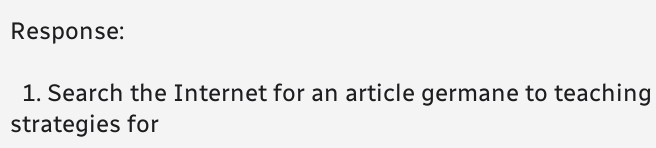Response:

  1. Search the Internet for an article germane to teaching strategies for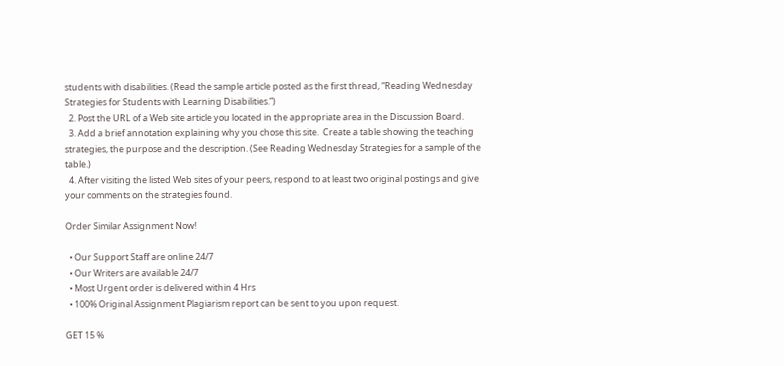students with disabilities. (Read the sample article posted as the first thread, “Reading Wednesday Strategies for Students with Learning Disabilities.”)
  2. Post the URL of a Web site article you located in the appropriate area in the Discussion Board.
  3. Add a brief annotation explaining why you chose this site.  Create a table showing the teaching strategies, the purpose and the description. (See Reading Wednesday Strategies for a sample of the table.)
  4. After visiting the listed Web sites of your peers, respond to at least two original postings and give your comments on the strategies found.

Order Similar Assignment Now!

  • Our Support Staff are online 24/7
  • Our Writers are available 24/7
  • Most Urgent order is delivered within 4 Hrs
  • 100% Original Assignment Plagiarism report can be sent to you upon request.

GET 15 %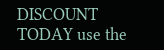DISCOUNT TODAY use the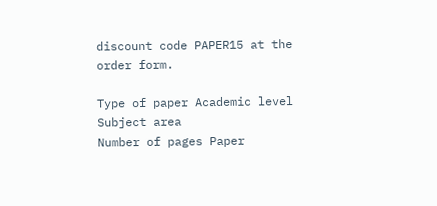discount code PAPER15 at the order form.

Type of paper Academic level Subject area
Number of pages Paper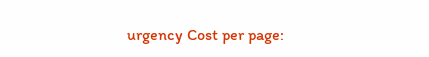urgency Cost per page: